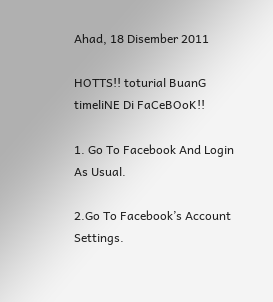Ahad, 18 Disember 2011

HOTTS!! toturial BuanG timeliNE Di FaCeBOoK!!

1. Go To Facebook And Login As Usual.

2.Go To Facebook’s Account Settings.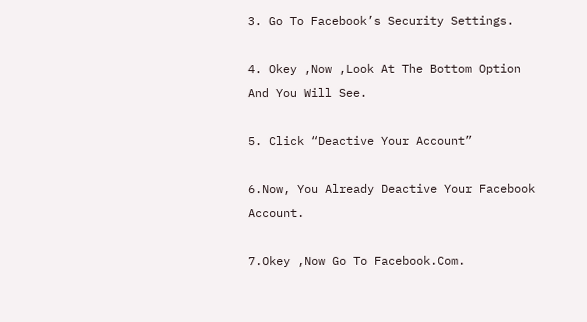3. Go To Facebook’s Security Settings.

4. Okey ,Now ,Look At The Bottom Option And You Will See.

5. Click “Deactive Your Account”

6.Now, You Already Deactive Your Facebook Account.

7.Okey ,Now Go To Facebook.Com.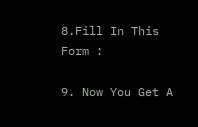8.Fill In This Form :

9. Now You Get A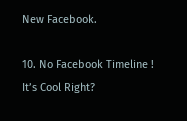New Facebook.

10. No Facebook Timeline ! It’s Cool Right?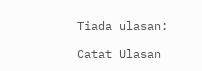Tiada ulasan:

Catat Ulasan